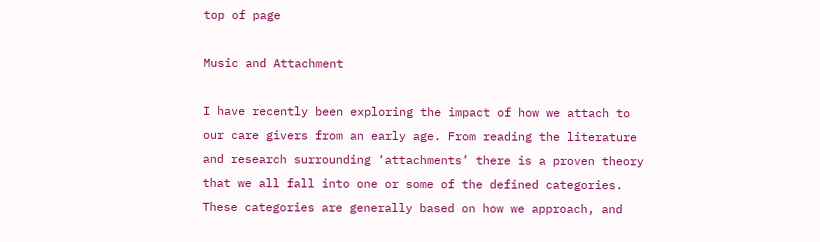top of page

Music and Attachment

I have recently been exploring the impact of how we attach to our care givers from an early age. From reading the literature and research surrounding ‘attachments’ there is a proven theory that we all fall into one or some of the defined categories. These categories are generally based on how we approach, and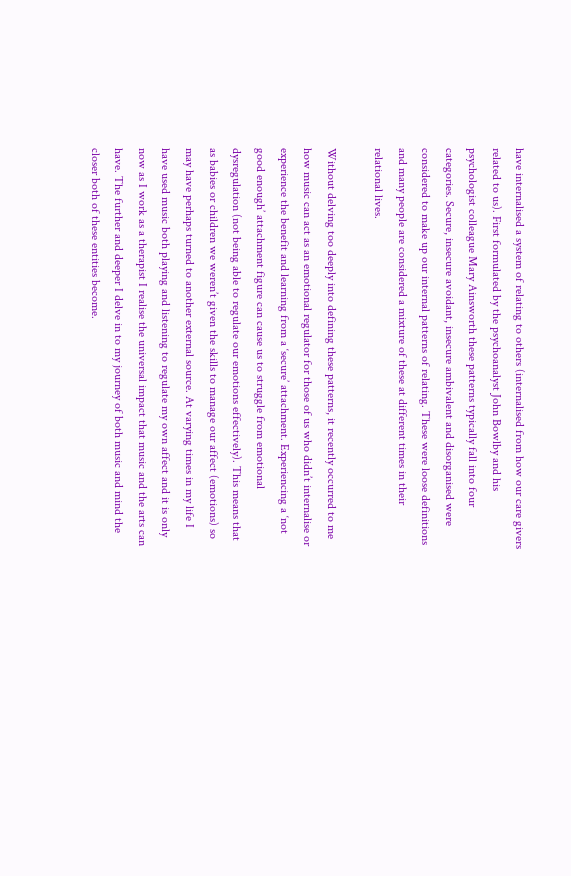have internalised a system of relating to others (internalised from how our care givers related to us). First formulated by the psychoanalyst John Bowlby and his psychologist colleague Mary Ainsworth these patterns typically fall into four categories. Secure, insecure avoidant, insecure ambivalent and disorganised were considered to make up our internal patterns of relating. These were loose definitions and many people are considered a mixture of these at different times in their relational lives.

Without delving too deeply into defining these patterns, it recently occurred to me how music can act as an emotional regulator for those of us who didn’t internalise or experience the benefit and learning from a ‘secure’ attachment. Experiencing a ‘not good enough’ attachment figure can cause us to struggle from emotional dysregulation (not being able to regulate our emotions effectively). This means that as babies or children we weren’t given the skills to manage our affect (emotions) so may have perhaps turned to another external source. At varying times in my life I have used music both playing and listening to regulate my own affect and it is only now as I work as a therapist I realise the universal impact that music and the arts can have. The further and deeper I delve in to my journey of both music and mind the closer both of these entities become.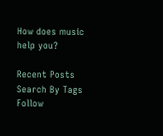How does music help you?

Recent Posts
Search By Tags
Follow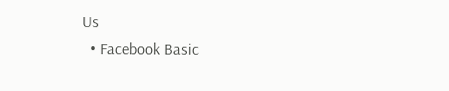Us
  • Facebook Basic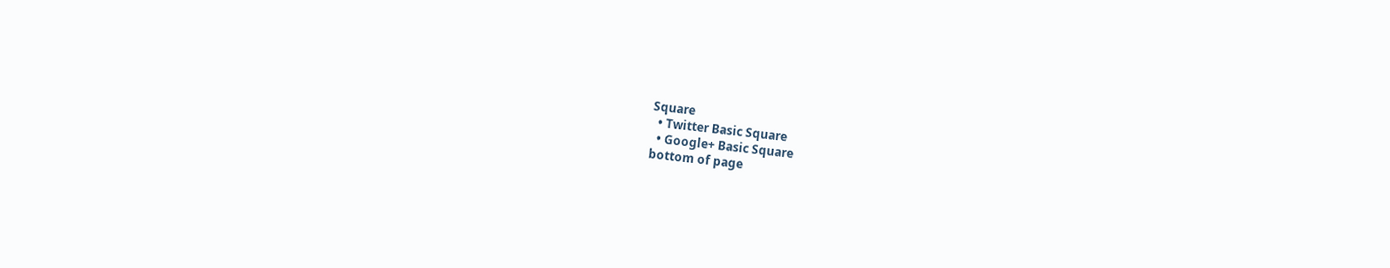Square
  • Twitter Basic Square
  • Google+ Basic Square
bottom of page